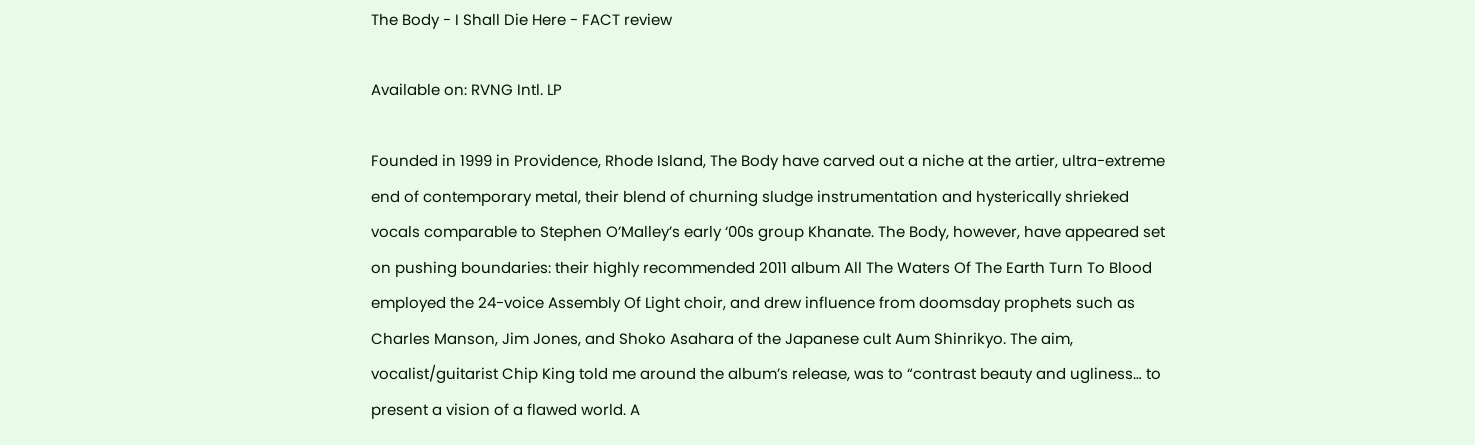The Body - I Shall Die Here - FACT review

Available on: RVNG Intl. LP

Founded in 1999 in Providence, Rhode Island, The Body have carved out a niche at the artier, ultra-extreme end of contemporary metal, their blend of churning sludge instrumentation and hysterically shrieked vocals comparable to Stephen O’Malley’s early ‘00s group Khanate. The Body, however, have appeared set on pushing boundaries: their highly recommended 2011 album All The Waters Of The Earth Turn To Blood employed the 24-voice Assembly Of Light choir, and drew influence from doomsday prophets such as Charles Manson, Jim Jones, and Shoko Asahara of the Japanese cult Aum Shinrikyo. The aim, vocalist/guitarist Chip King told me around the album’s release, was to “contrast beauty and ugliness… to present a vision of a flawed world. A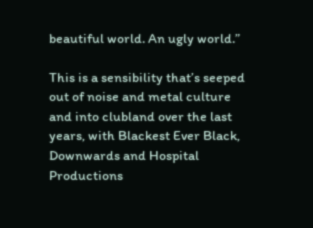beautiful world. An ugly world.”

This is a sensibility that’s seeped out of noise and metal culture and into clubland over the last years, with Blackest Ever Black, Downwards and Hospital Productions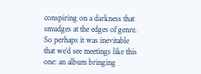conspiring on a darkness that smudges at the edges of genre. So perhaps it was inevitable that we’d see meetings like this one: an album bringing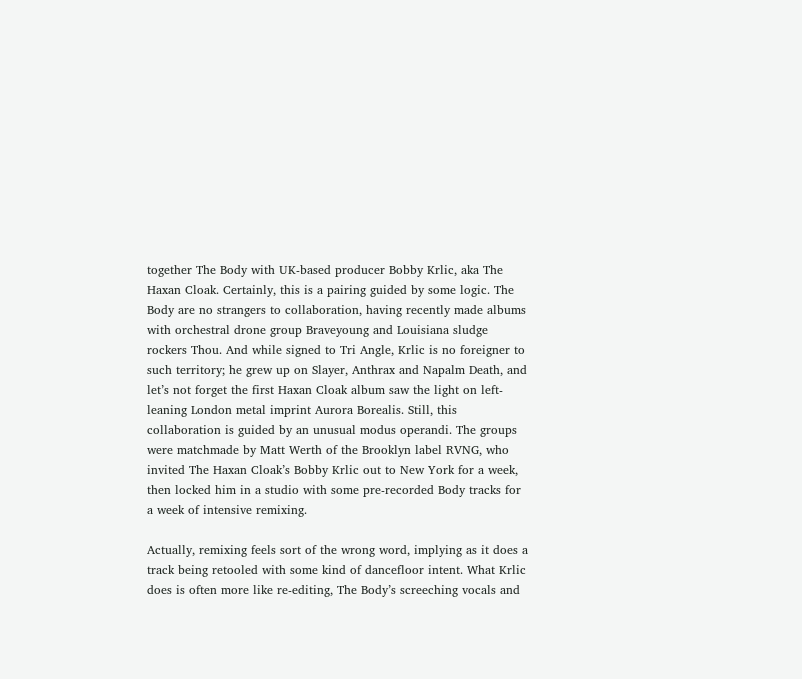together The Body with UK-based producer Bobby Krlic, aka The Haxan Cloak. Certainly, this is a pairing guided by some logic. The Body are no strangers to collaboration, having recently made albums with orchestral drone group Braveyoung and Louisiana sludge rockers Thou. And while signed to Tri Angle, Krlic is no foreigner to such territory; he grew up on Slayer, Anthrax and Napalm Death, and let’s not forget the first Haxan Cloak album saw the light on left-leaning London metal imprint Aurora Borealis. Still, this collaboration is guided by an unusual modus operandi. The groups were matchmade by Matt Werth of the Brooklyn label RVNG, who invited The Haxan Cloak’s Bobby Krlic out to New York for a week, then locked him in a studio with some pre-recorded Body tracks for a week of intensive remixing.

Actually, remixing feels sort of the wrong word, implying as it does a track being retooled with some kind of dancefloor intent. What Krlic does is often more like re-editing, The Body’s screeching vocals and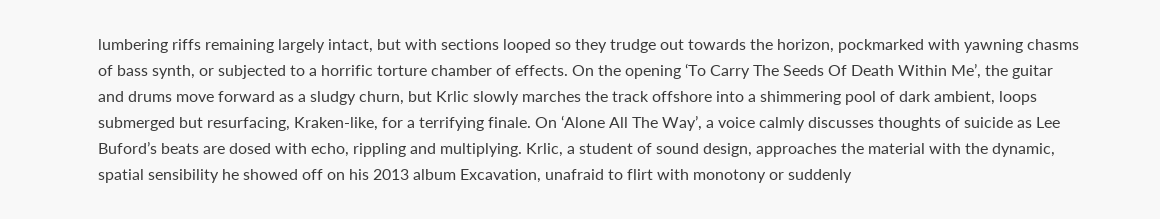lumbering riffs remaining largely intact, but with sections looped so they trudge out towards the horizon, pockmarked with yawning chasms of bass synth, or subjected to a horrific torture chamber of effects. On the opening ‘To Carry The Seeds Of Death Within Me’, the guitar and drums move forward as a sludgy churn, but Krlic slowly marches the track offshore into a shimmering pool of dark ambient, loops submerged but resurfacing, Kraken-like, for a terrifying finale. On ‘Alone All The Way’, a voice calmly discusses thoughts of suicide as Lee Buford’s beats are dosed with echo, rippling and multiplying. Krlic, a student of sound design, approaches the material with the dynamic, spatial sensibility he showed off on his 2013 album Excavation, unafraid to flirt with monotony or suddenly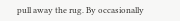pull away the rug. By occasionally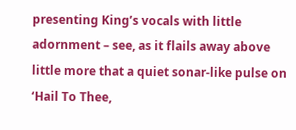presenting King’s vocals with little adornment – see, as it flails away above little more that a quiet sonar-like pulse on ‘Hail To Thee,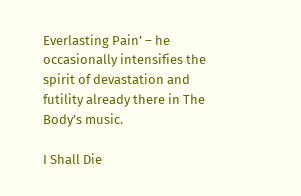Everlasting Pain’ – he occasionally intensifies the spirit of devastation and futility already there in The Body’s music.

I Shall Die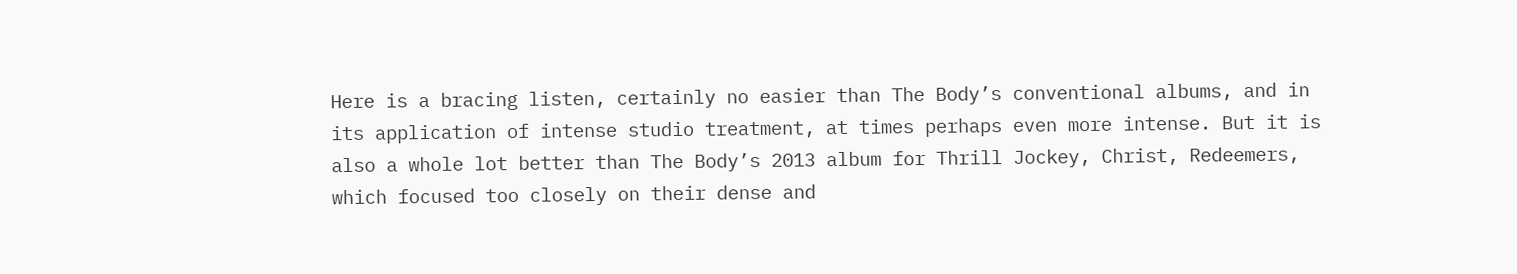Here is a bracing listen, certainly no easier than The Body’s conventional albums, and in its application of intense studio treatment, at times perhaps even more intense. But it is also a whole lot better than The Body’s 2013 album for Thrill Jockey, Christ, Redeemers, which focused too closely on their dense and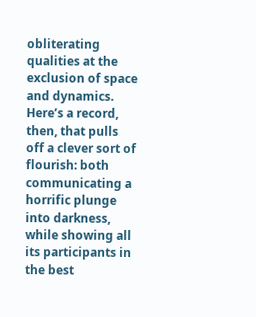obliterating qualities at the exclusion of space and dynamics. Here’s a record, then, that pulls off a clever sort of flourish: both communicating a horrific plunge into darkness, while showing all its participants in the best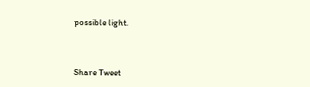possible light.



Share Tweet